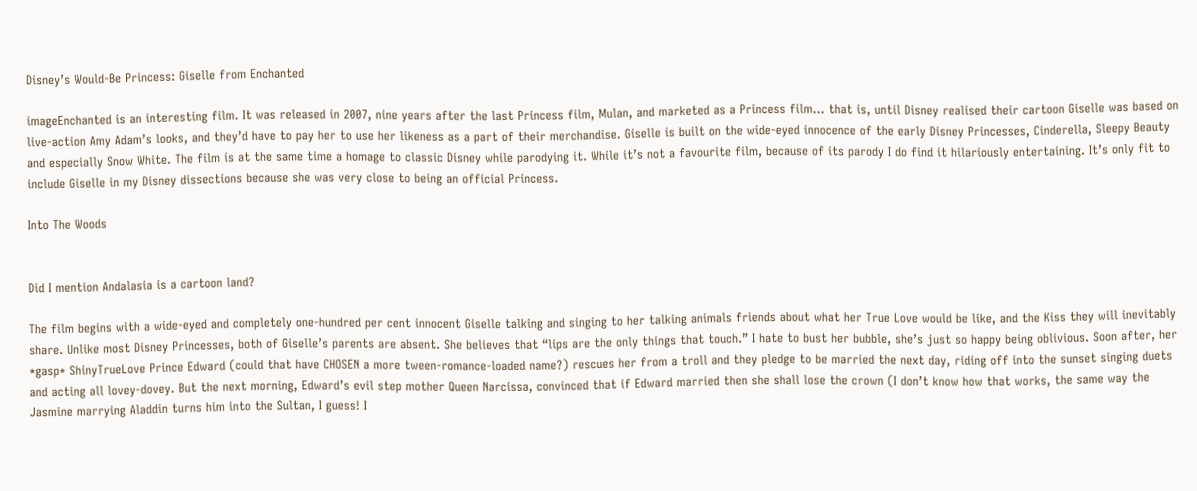Disney’s Would-Be Princess: Giselle from Enchanted

imageEnchanted is an interesting film. It was released in 2007, nine years after the last Princess film, Mulan, and marketed as a Princess film… that is, until Disney realised their cartoon Giselle was based on live-action Amy Adam’s looks, and they’d have to pay her to use her likeness as a part of their merchandise. Giselle is built on the wide-eyed innocence of the early Disney Princesses, Cinderella, Sleepy Beauty and especially Snow White. The film is at the same time a homage to classic Disney while parodying it. While it’s not a favourite film, because of its parody I do find it hilariously entertaining. It’s only fit to include Giselle in my Disney dissections because she was very close to being an official Princess.

Into The Woods


Did I mention Andalasia is a cartoon land?

The film begins with a wide-eyed and completely one-hundred per cent innocent Giselle talking and singing to her talking animals friends about what her True Love would be like, and the Kiss they will inevitably share. Unlike most Disney Princesses, both of Giselle’s parents are absent. She believes that “lips are the only things that touch.” I hate to bust her bubble, she’s just so happy being oblivious. Soon after, her *gasp* ShinyTrueLove Prince Edward (could that have CHOSEN a more tween-romance-loaded name?) rescues her from a troll and they pledge to be married the next day, riding off into the sunset singing duets and acting all lovey-dovey. But the next morning, Edward’s evil step mother Queen Narcissa, convinced that if Edward married then she shall lose the crown (I don’t know how that works, the same way the Jasmine marrying Aladdin turns him into the Sultan, I guess! I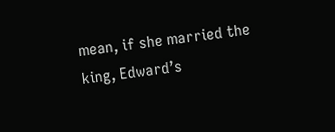mean, if she married the king, Edward’s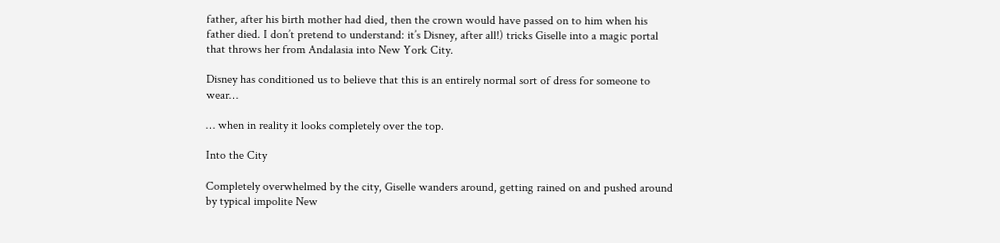father, after his birth mother had died, then the crown would have passed on to him when his father died. I don’t pretend to understand: it’s Disney, after all!) tricks Giselle into a magic portal that throws her from Andalasia into New York City.

Disney has conditioned us to believe that this is an entirely normal sort of dress for someone to wear…

… when in reality it looks completely over the top.

Into the City

Completely overwhelmed by the city, Giselle wanders around, getting rained on and pushed around by typical impolite New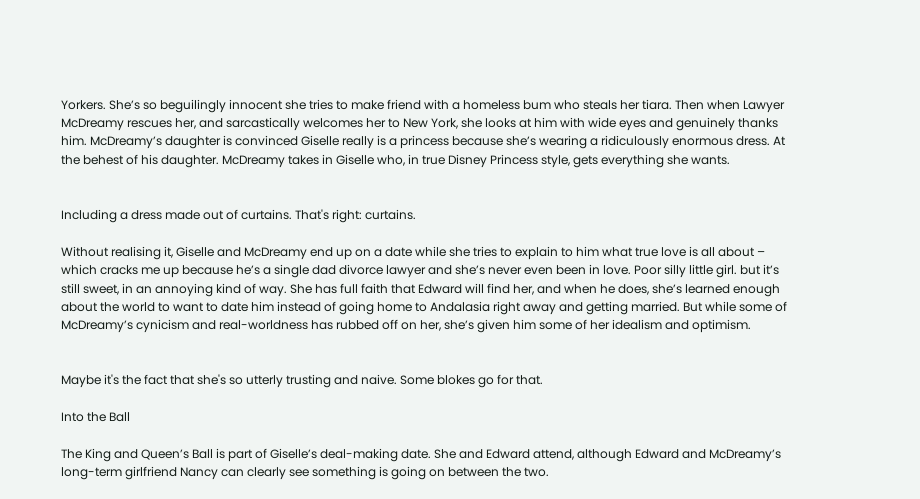Yorkers. She’s so beguilingly innocent she tries to make friend with a homeless bum who steals her tiara. Then when Lawyer McDreamy rescues her, and sarcastically welcomes her to New York, she looks at him with wide eyes and genuinely thanks him. McDreamy’s daughter is convinced Giselle really is a princess because she’s wearing a ridiculously enormous dress. At the behest of his daughter. McDreamy takes in Giselle who, in true Disney Princess style, gets everything she wants.


Including a dress made out of curtains. That's right: curtains.

Without realising it, Giselle and McDreamy end up on a date while she tries to explain to him what true love is all about – which cracks me up because he’s a single dad divorce lawyer and she’s never even been in love. Poor silly little girl. but it’s still sweet, in an annoying kind of way. She has full faith that Edward will find her, and when he does, she’s learned enough about the world to want to date him instead of going home to Andalasia right away and getting married. But while some of McDreamy’s cynicism and real-worldness has rubbed off on her, she’s given him some of her idealism and optimism.


Maybe it's the fact that she's so utterly trusting and naive. Some blokes go for that.

Into the Ball

The King and Queen’s Ball is part of Giselle’s deal-making date. She and Edward attend, although Edward and McDreamy’s long-term girlfriend Nancy can clearly see something is going on between the two.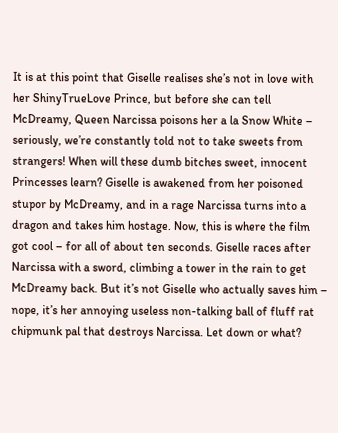It is at this point that Giselle realises she’s not in love with her ShinyTrueLove Prince, but before she can tell McDreamy, Queen Narcissa poisons her a la Snow White – seriously, we’re constantly told not to take sweets from strangers! When will these dumb bitches sweet, innocent Princesses learn? Giselle is awakened from her poisoned stupor by McDreamy, and in a rage Narcissa turns into a dragon and takes him hostage. Now, this is where the film got cool – for all of about ten seconds. Giselle races after Narcissa with a sword, climbing a tower in the rain to get McDreamy back. But it’s not Giselle who actually saves him – nope, it’s her annoying useless non-talking ball of fluff rat chipmunk pal that destroys Narcissa. Let down or what?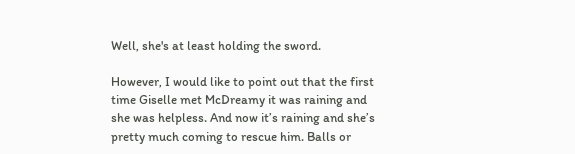Well, she's at least holding the sword.

However, I would like to point out that the first time Giselle met McDreamy it was raining and she was helpless. And now it’s raining and she’s pretty much coming to rescue him. Balls or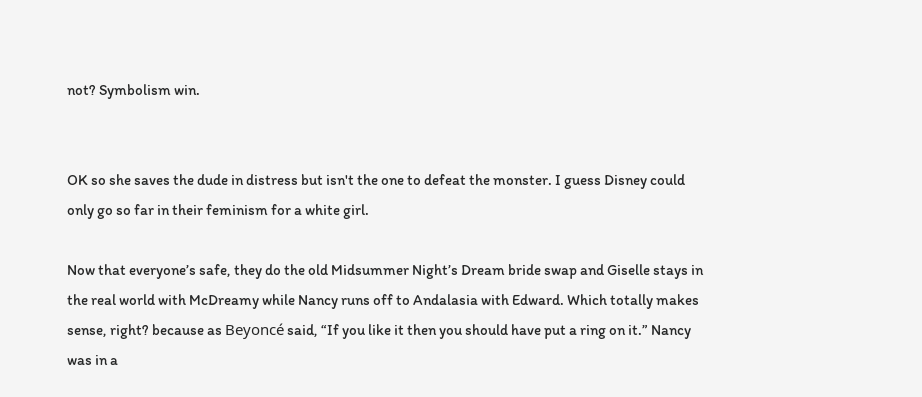not? Symbolism win.


OK so she saves the dude in distress but isn't the one to defeat the monster. I guess Disney could only go so far in their feminism for a white girl.

Now that everyone’s safe, they do the old Midsummer Night’s Dream bride swap and Giselle stays in the real world with McDreamy while Nancy runs off to Andalasia with Edward. Which totally makes sense, right? because as Beyoncé said, “If you like it then you should have put a ring on it.” Nancy was in a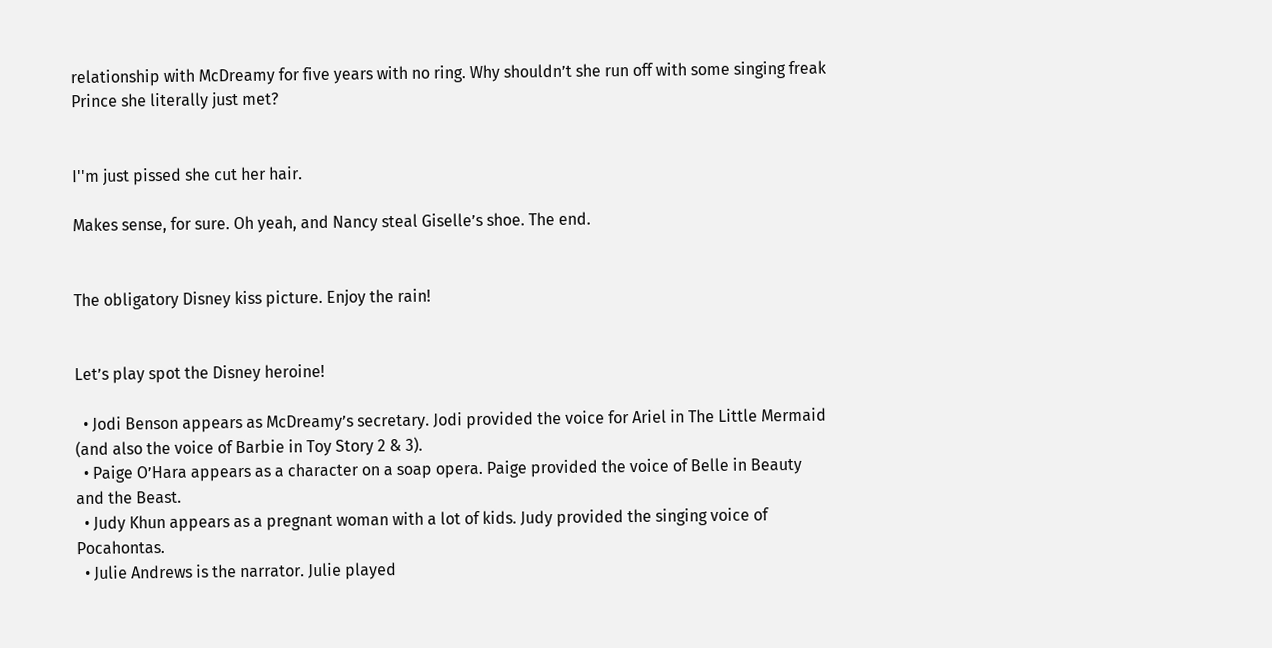relationship with McDreamy for five years with no ring. Why shouldn’t she run off with some singing freak Prince she literally just met?


I''m just pissed she cut her hair.

Makes sense, for sure. Oh yeah, and Nancy steal Giselle’s shoe. The end.


The obligatory Disney kiss picture. Enjoy the rain!


Let’s play spot the Disney heroine!

  • Jodi Benson appears as McDreamy’s secretary. Jodi provided the voice for Ariel in The Little Mermaid (and also the voice of Barbie in Toy Story 2 & 3).
  • Paige O’Hara appears as a character on a soap opera. Paige provided the voice of Belle in Beauty and the Beast.
  • Judy Khun appears as a pregnant woman with a lot of kids. Judy provided the singing voice of Pocahontas.
  • Julie Andrews is the narrator. Julie played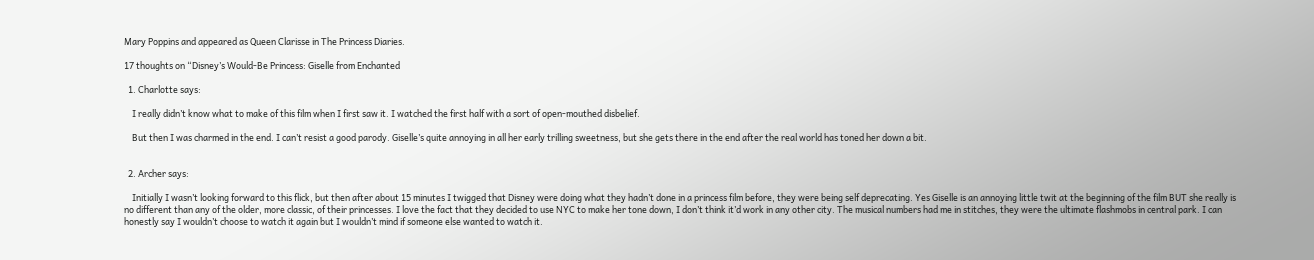Mary Poppins and appeared as Queen Clarisse in The Princess Diaries.

17 thoughts on “Disney’s Would-Be Princess: Giselle from Enchanted

  1. Charlotte says:

    I really didn’t know what to make of this film when I first saw it. I watched the first half with a sort of open-mouthed disbelief.

    But then I was charmed in the end. I can’t resist a good parody. Giselle’s quite annoying in all her early trilling sweetness, but she gets there in the end after the real world has toned her down a bit.


  2. Archer says:

    Initially I wasn’t looking forward to this flick, but then after about 15 minutes I twigged that Disney were doing what they hadn’t done in a princess film before, they were being self deprecating. Yes Giselle is an annoying little twit at the beginning of the film BUT she really is no different than any of the older, more classic, of their princesses. I love the fact that they decided to use NYC to make her tone down, I don’t think it’d work in any other city. The musical numbers had me in stitches, they were the ultimate flashmobs in central park. I can honestly say I wouldn’t choose to watch it again but I wouldn’t mind if someone else wanted to watch it.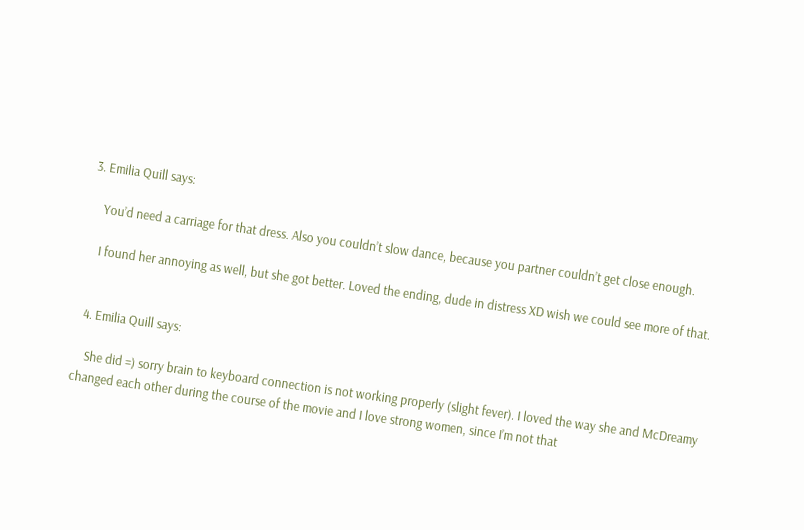3. Emilia Quill says:

    You’d need a carriage for that dress. Also you couldn’t slow dance, because you partner couldn’t get close enough.

    I found her annoying as well, but she got better. Loved the ending, dude in distress XD wish we could see more of that.


  4. Emilia Quill says:

    She did =) sorry brain to keyboard connection is not working properly (slight fever). I loved the way she and McDreamy changed each other during the course of the movie and I love strong women, since I’m not that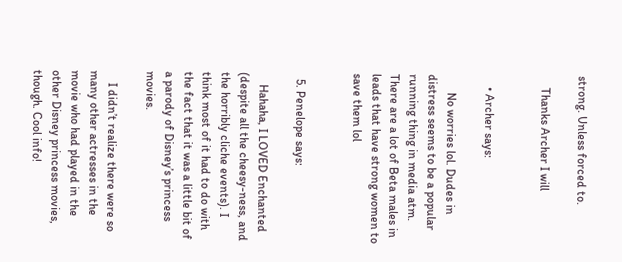strong. Unless forced to.

    Thanks Archer I will


    • Archer says:

      No worries lol. Dudes in distress seems to be a popular running thing in media atm. There are a lot of Beta males in leads that have strong women to save them lol


  5. Penelope says:

    Hahaha, I LOVED Enchanted (despite all the cheesy-ness, and the horribly cliche events). I think most of it had to do with the fact that it was a little bit of a parody of Disney’s princess movies.

    I didn’t realize there were so many other actresses in the movie who had played in the other Disney princess movies, though. Cool info!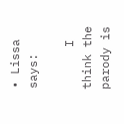• Lissa says:

      I think the parody is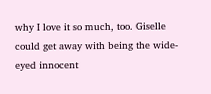why I love it so much, too. Giselle could get away with being the wide-eyed innocent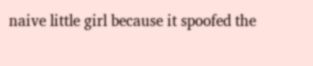naive little girl because it spoofed the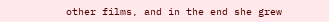other films, and in the end she grew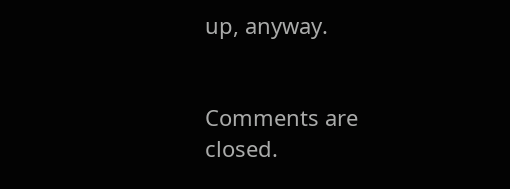up, anyway.


Comments are closed.